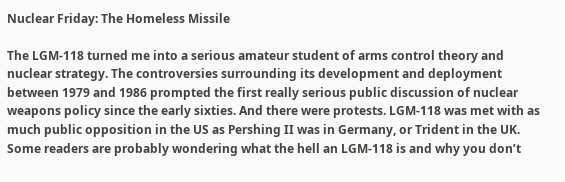Nuclear Friday: The Homeless Missile

The LGM-118 turned me into a serious amateur student of arms control theory and nuclear strategy. The controversies surrounding its development and deployment between 1979 and 1986 prompted the first really serious public discussion of nuclear weapons policy since the early sixties. And there were protests. LGM-118 was met with as much public opposition in the US as Pershing II was in Germany, or Trident in the UK. Some readers are probably wondering what the hell an LGM-118 is and why you don’t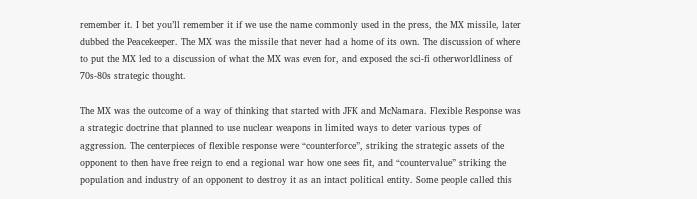remember it. I bet you’ll remember it if we use the name commonly used in the press, the MX missile, later dubbed the Peacekeeper. The MX was the missile that never had a home of its own. The discussion of where to put the MX led to a discussion of what the MX was even for, and exposed the sci-fi otherworldliness of 70s-80s strategic thought.

The MX was the outcome of a way of thinking that started with JFK and McNamara. Flexible Response was a strategic doctrine that planned to use nuclear weapons in limited ways to deter various types of aggression. The centerpieces of flexible response were “counterforce”, striking the strategic assets of the opponent to then have free reign to end a regional war how one sees fit, and “countervalue” striking the population and industry of an opponent to destroy it as an intact political entity. Some people called this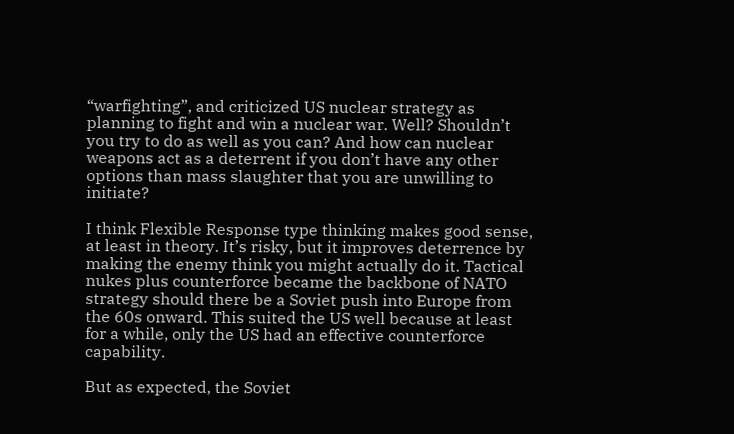“warfighting”, and criticized US nuclear strategy as planning to fight and win a nuclear war. Well? Shouldn’t you try to do as well as you can? And how can nuclear weapons act as a deterrent if you don’t have any other options than mass slaughter that you are unwilling to initiate?

I think Flexible Response type thinking makes good sense, at least in theory. It’s risky, but it improves deterrence by making the enemy think you might actually do it. Tactical nukes plus counterforce became the backbone of NATO strategy should there be a Soviet push into Europe from the 60s onward. This suited the US well because at least for a while, only the US had an effective counterforce capability.

But as expected, the Soviet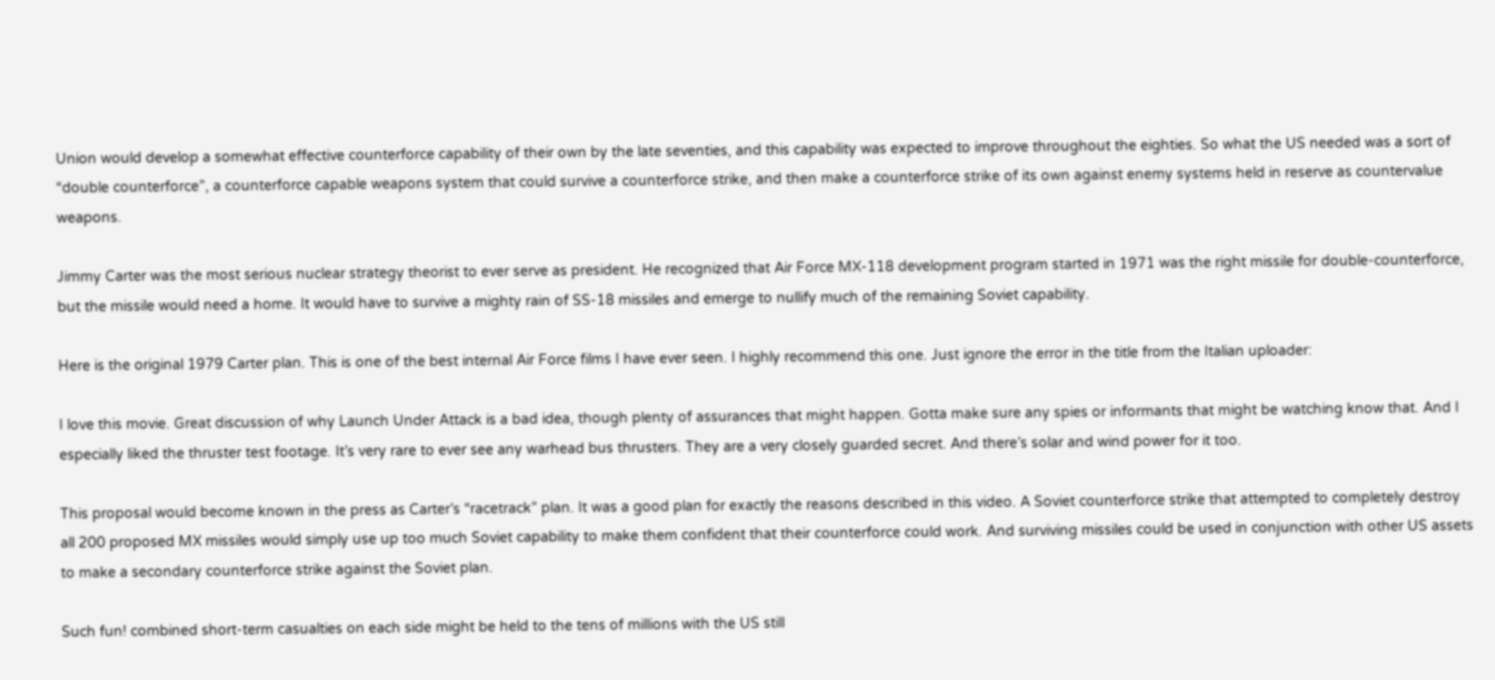Union would develop a somewhat effective counterforce capability of their own by the late seventies, and this capability was expected to improve throughout the eighties. So what the US needed was a sort of “double counterforce”, a counterforce capable weapons system that could survive a counterforce strike, and then make a counterforce strike of its own against enemy systems held in reserve as countervalue weapons.

Jimmy Carter was the most serious nuclear strategy theorist to ever serve as president. He recognized that Air Force MX-118 development program started in 1971 was the right missile for double-counterforce, but the missile would need a home. It would have to survive a mighty rain of SS-18 missiles and emerge to nullify much of the remaining Soviet capability.

Here is the original 1979 Carter plan. This is one of the best internal Air Force films I have ever seen. I highly recommend this one. Just ignore the error in the title from the Italian uploader:

I love this movie. Great discussion of why Launch Under Attack is a bad idea, though plenty of assurances that might happen. Gotta make sure any spies or informants that might be watching know that. And I especially liked the thruster test footage. It’s very rare to ever see any warhead bus thrusters. They are a very closely guarded secret. And there’s solar and wind power for it too.

This proposal would become known in the press as Carter’s “racetrack” plan. It was a good plan for exactly the reasons described in this video. A Soviet counterforce strike that attempted to completely destroy all 200 proposed MX missiles would simply use up too much Soviet capability to make them confident that their counterforce could work. And surviving missiles could be used in conjunction with other US assets to make a secondary counterforce strike against the Soviet plan.

Such fun! combined short-term casualties on each side might be held to the tens of millions with the US still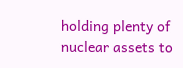holding plenty of nuclear assets to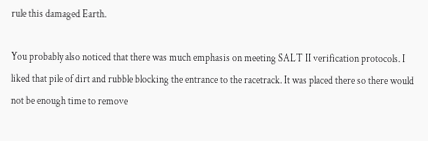rule this damaged Earth.

You probably also noticed that there was much emphasis on meeting SALT II verification protocols. I liked that pile of dirt and rubble blocking the entrance to the racetrack. It was placed there so there would not be enough time to remove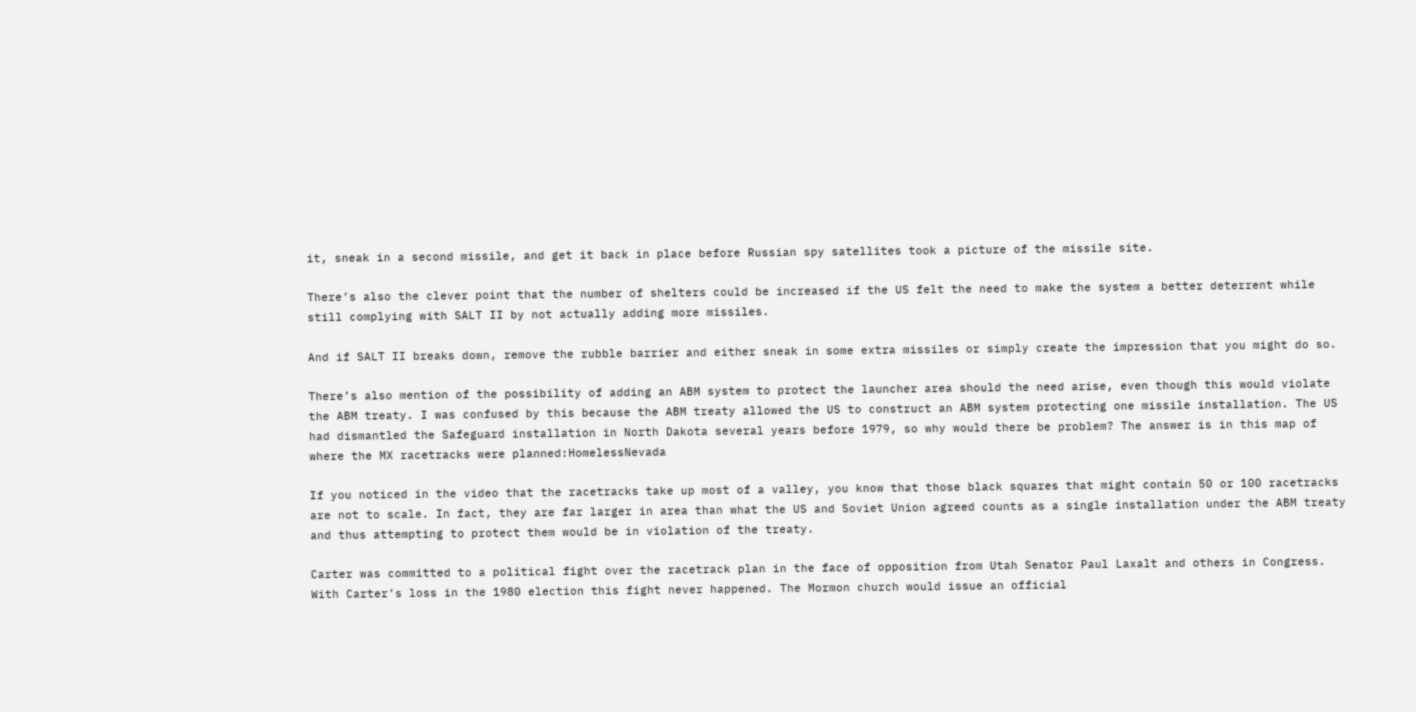it, sneak in a second missile, and get it back in place before Russian spy satellites took a picture of the missile site.

There’s also the clever point that the number of shelters could be increased if the US felt the need to make the system a better deterrent while still complying with SALT II by not actually adding more missiles.

And if SALT II breaks down, remove the rubble barrier and either sneak in some extra missiles or simply create the impression that you might do so.

There’s also mention of the possibility of adding an ABM system to protect the launcher area should the need arise, even though this would violate the ABM treaty. I was confused by this because the ABM treaty allowed the US to construct an ABM system protecting one missile installation. The US had dismantled the Safeguard installation in North Dakota several years before 1979, so why would there be problem? The answer is in this map of where the MX racetracks were planned:HomelessNevada

If you noticed in the video that the racetracks take up most of a valley, you know that those black squares that might contain 50 or 100 racetracks are not to scale. In fact, they are far larger in area than what the US and Soviet Union agreed counts as a single installation under the ABM treaty and thus attempting to protect them would be in violation of the treaty.

Carter was committed to a political fight over the racetrack plan in the face of opposition from Utah Senator Paul Laxalt and others in Congress. With Carter’s loss in the 1980 election this fight never happened. The Mormon church would issue an official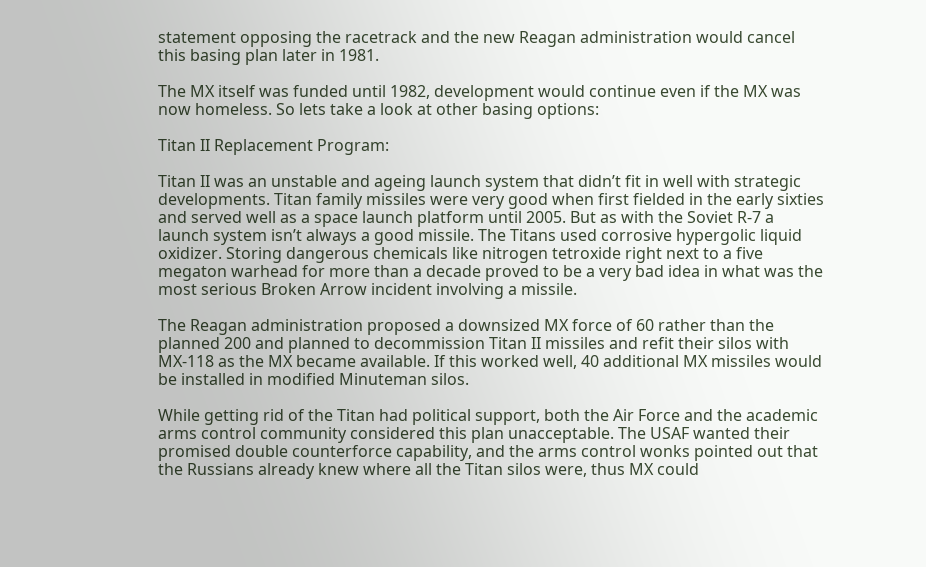statement opposing the racetrack and the new Reagan administration would cancel this basing plan later in 1981.

The MX itself was funded until 1982, development would continue even if the MX was now homeless. So lets take a look at other basing options:

Titan II Replacement Program:

Titan II was an unstable and ageing launch system that didn’t fit in well with strategic developments. Titan family missiles were very good when first fielded in the early sixties and served well as a space launch platform until 2005. But as with the Soviet R-7 a launch system isn’t always a good missile. The Titans used corrosive hypergolic liquid oxidizer. Storing dangerous chemicals like nitrogen tetroxide right next to a five megaton warhead for more than a decade proved to be a very bad idea in what was the most serious Broken Arrow incident involving a missile.

The Reagan administration proposed a downsized MX force of 60 rather than the planned 200 and planned to decommission Titan II missiles and refit their silos with MX-118 as the MX became available. If this worked well, 40 additional MX missiles would be installed in modified Minuteman silos.

While getting rid of the Titan had political support, both the Air Force and the academic arms control community considered this plan unacceptable. The USAF wanted their promised double counterforce capability, and the arms control wonks pointed out that the Russians already knew where all the Titan silos were, thus MX could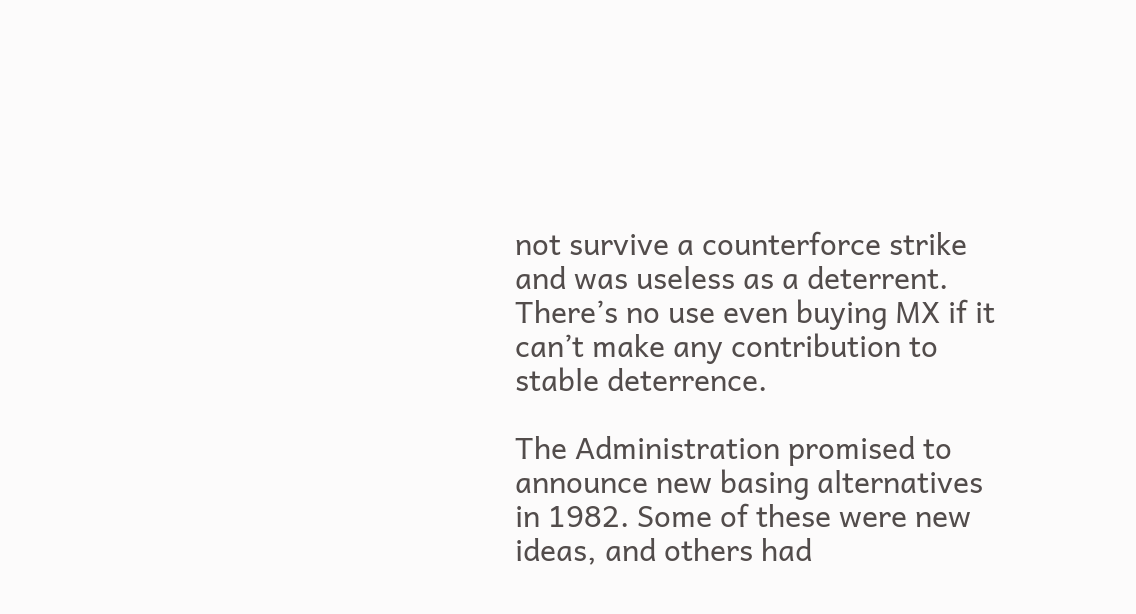not survive a counterforce strike and was useless as a deterrent. There’s no use even buying MX if it can’t make any contribution to stable deterrence.

The Administration promised to announce new basing alternatives in 1982. Some of these were new ideas, and others had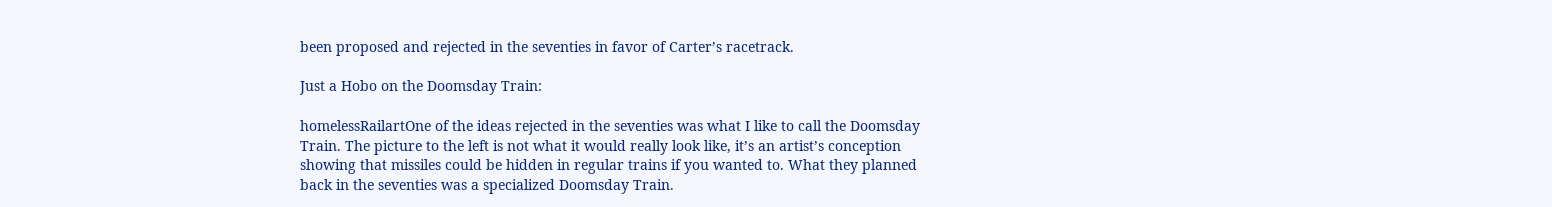been proposed and rejected in the seventies in favor of Carter’s racetrack.

Just a Hobo on the Doomsday Train:

homelessRailartOne of the ideas rejected in the seventies was what I like to call the Doomsday Train. The picture to the left is not what it would really look like, it’s an artist’s conception showing that missiles could be hidden in regular trains if you wanted to. What they planned back in the seventies was a specialized Doomsday Train.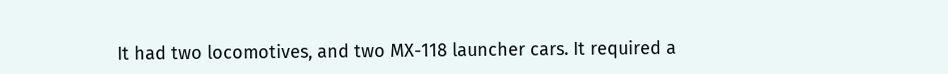It had two locomotives, and two MX-118 launcher cars. It required a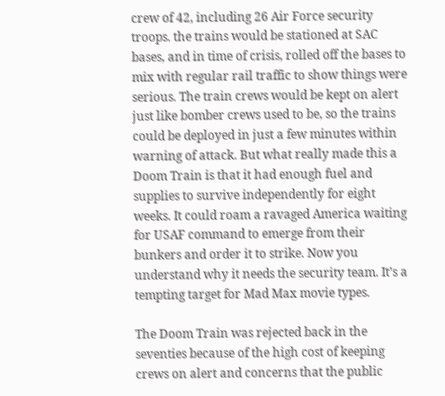crew of 42, including 26 Air Force security troops. the trains would be stationed at SAC bases, and in time of crisis, rolled off the bases to mix with regular rail traffic to show things were serious. The train crews would be kept on alert just like bomber crews used to be, so the trains could be deployed in just a few minutes within warning of attack. But what really made this a Doom Train is that it had enough fuel and supplies to survive independently for eight weeks. It could roam a ravaged America waiting for USAF command to emerge from their bunkers and order it to strike. Now you understand why it needs the security team. It’s a tempting target for Mad Max movie types.

The Doom Train was rejected back in the seventies because of the high cost of keeping crews on alert and concerns that the public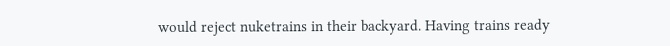would reject nuketrains in their backyard. Having trains ready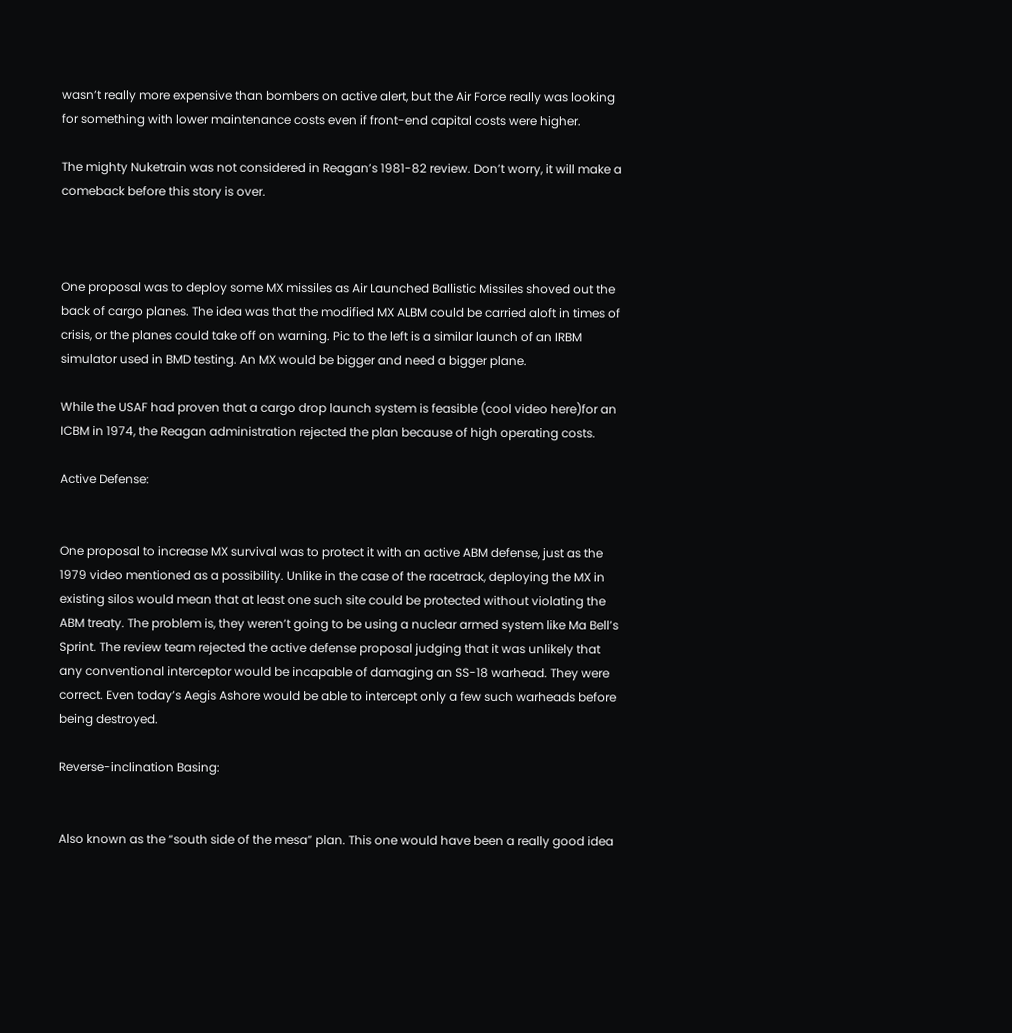wasn’t really more expensive than bombers on active alert, but the Air Force really was looking for something with lower maintenance costs even if front-end capital costs were higher.

The mighty Nuketrain was not considered in Reagan’s 1981-82 review. Don’t worry, it will make a comeback before this story is over.



One proposal was to deploy some MX missiles as Air Launched Ballistic Missiles shoved out the back of cargo planes. The idea was that the modified MX ALBM could be carried aloft in times of crisis, or the planes could take off on warning. Pic to the left is a similar launch of an IRBM simulator used in BMD testing. An MX would be bigger and need a bigger plane.

While the USAF had proven that a cargo drop launch system is feasible (cool video here)for an ICBM in 1974, the Reagan administration rejected the plan because of high operating costs.

Active Defense:


One proposal to increase MX survival was to protect it with an active ABM defense, just as the 1979 video mentioned as a possibility. Unlike in the case of the racetrack, deploying the MX in existing silos would mean that at least one such site could be protected without violating the ABM treaty. The problem is, they weren’t going to be using a nuclear armed system like Ma Bell’s Sprint. The review team rejected the active defense proposal judging that it was unlikely that any conventional interceptor would be incapable of damaging an SS-18 warhead. They were correct. Even today’s Aegis Ashore would be able to intercept only a few such warheads before being destroyed.

Reverse-inclination Basing:


Also known as the “south side of the mesa” plan. This one would have been a really good idea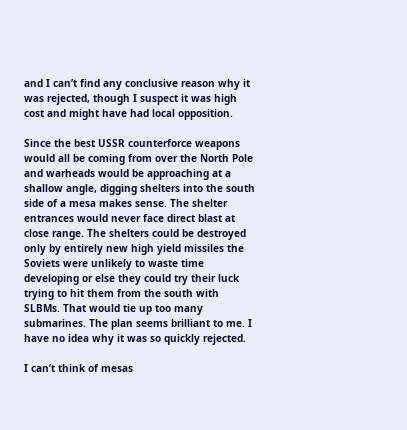and I can’t find any conclusive reason why it was rejected, though I suspect it was high cost and might have had local opposition.

Since the best USSR counterforce weapons would all be coming from over the North Pole and warheads would be approaching at a shallow angle, digging shelters into the south side of a mesa makes sense. The shelter entrances would never face direct blast at close range. The shelters could be destroyed only by entirely new high yield missiles the Soviets were unlikely to waste time developing or else they could try their luck trying to hit them from the south with SLBMs. That would tie up too many submarines. The plan seems brilliant to me. I have no idea why it was so quickly rejected.

I can’t think of mesas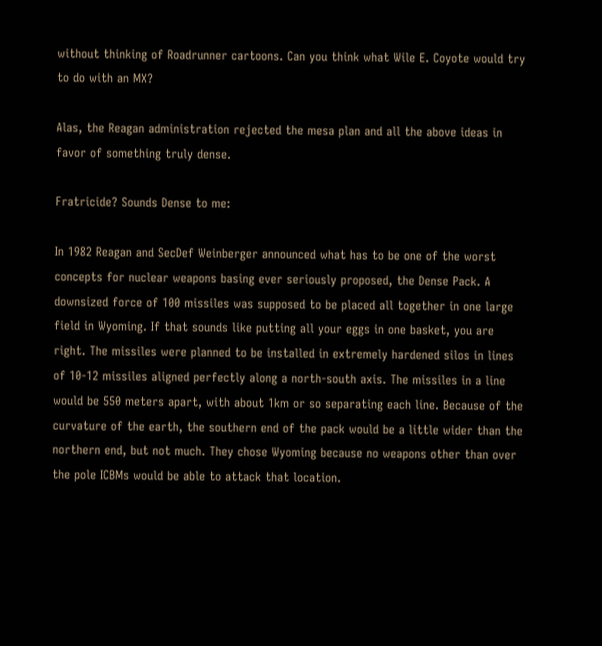without thinking of Roadrunner cartoons. Can you think what Wile E. Coyote would try to do with an MX?

Alas, the Reagan administration rejected the mesa plan and all the above ideas in favor of something truly dense.

Fratricide? Sounds Dense to me:

In 1982 Reagan and SecDef Weinberger announced what has to be one of the worst concepts for nuclear weapons basing ever seriously proposed, the Dense Pack. A downsized force of 100 missiles was supposed to be placed all together in one large field in Wyoming. If that sounds like putting all your eggs in one basket, you are right. The missiles were planned to be installed in extremely hardened silos in lines of 10-12 missiles aligned perfectly along a north-south axis. The missiles in a line would be 550 meters apart, with about 1km or so separating each line. Because of the curvature of the earth, the southern end of the pack would be a little wider than the northern end, but not much. They chose Wyoming because no weapons other than over the pole ICBMs would be able to attack that location.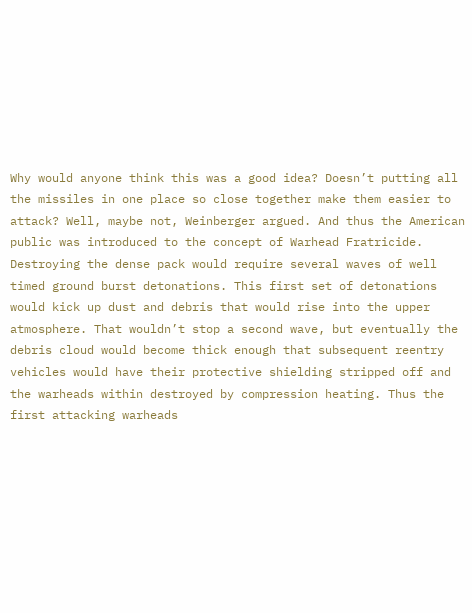Why would anyone think this was a good idea? Doesn’t putting all the missiles in one place so close together make them easier to attack? Well, maybe not, Weinberger argued. And thus the American public was introduced to the concept of Warhead Fratricide. Destroying the dense pack would require several waves of well timed ground burst detonations. This first set of detonations would kick up dust and debris that would rise into the upper atmosphere. That wouldn’t stop a second wave, but eventually the debris cloud would become thick enough that subsequent reentry vehicles would have their protective shielding stripped off and the warheads within destroyed by compression heating. Thus the first attacking warheads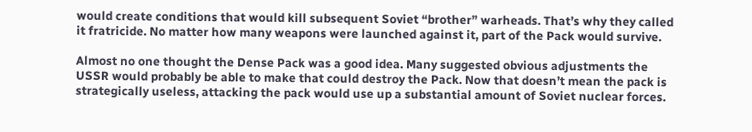would create conditions that would kill subsequent Soviet “brother” warheads. That’s why they called it fratricide. No matter how many weapons were launched against it, part of the Pack would survive.

Almost no one thought the Dense Pack was a good idea. Many suggested obvious adjustments the USSR would probably be able to make that could destroy the Pack. Now that doesn’t mean the pack is strategically useless, attacking the pack would use up a substantial amount of Soviet nuclear forces.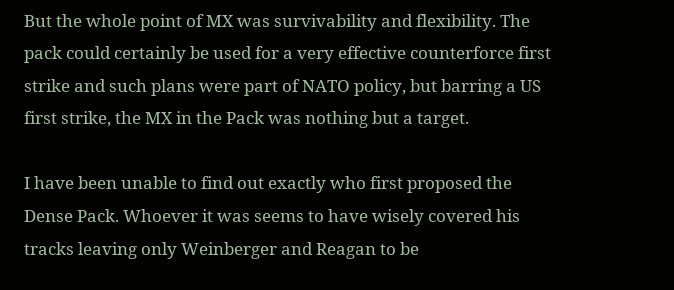But the whole point of MX was survivability and flexibility. The pack could certainly be used for a very effective counterforce first strike and such plans were part of NATO policy, but barring a US first strike, the MX in the Pack was nothing but a target.

I have been unable to find out exactly who first proposed the Dense Pack. Whoever it was seems to have wisely covered his tracks leaving only Weinberger and Reagan to be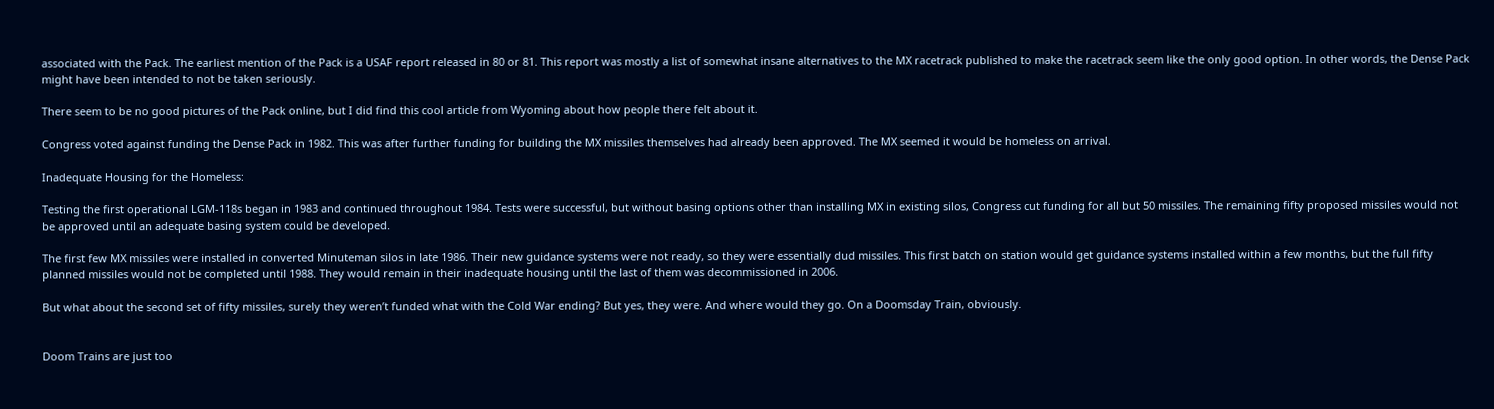associated with the Pack. The earliest mention of the Pack is a USAF report released in 80 or 81. This report was mostly a list of somewhat insane alternatives to the MX racetrack published to make the racetrack seem like the only good option. In other words, the Dense Pack might have been intended to not be taken seriously.

There seem to be no good pictures of the Pack online, but I did find this cool article from Wyoming about how people there felt about it.

Congress voted against funding the Dense Pack in 1982. This was after further funding for building the MX missiles themselves had already been approved. The MX seemed it would be homeless on arrival.

Inadequate Housing for the Homeless:

Testing the first operational LGM-118s began in 1983 and continued throughout 1984. Tests were successful, but without basing options other than installing MX in existing silos, Congress cut funding for all but 50 missiles. The remaining fifty proposed missiles would not be approved until an adequate basing system could be developed.

The first few MX missiles were installed in converted Minuteman silos in late 1986. Their new guidance systems were not ready, so they were essentially dud missiles. This first batch on station would get guidance systems installed within a few months, but the full fifty planned missiles would not be completed until 1988. They would remain in their inadequate housing until the last of them was decommissioned in 2006.

But what about the second set of fifty missiles, surely they weren’t funded what with the Cold War ending? But yes, they were. And where would they go. On a Doomsday Train, obviously.


Doom Trains are just too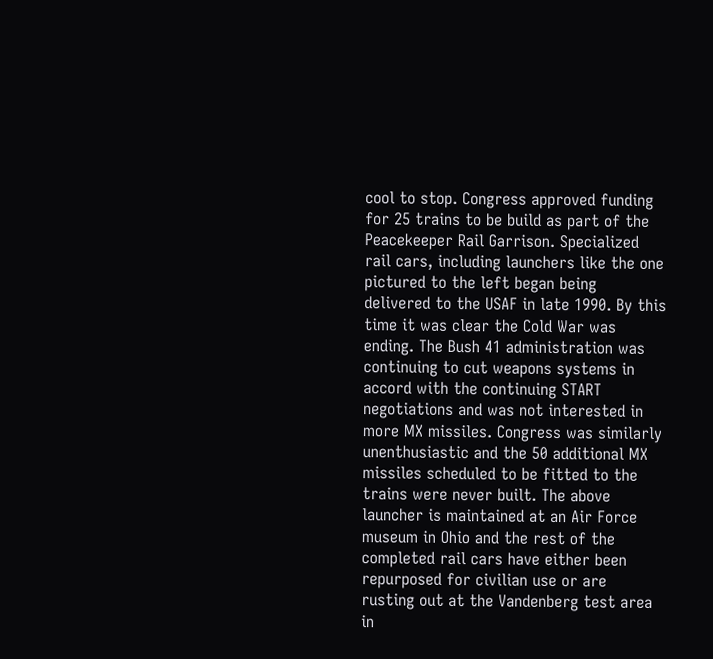cool to stop. Congress approved funding for 25 trains to be build as part of the Peacekeeper Rail Garrison. Specialized rail cars, including launchers like the one pictured to the left began being delivered to the USAF in late 1990. By this time it was clear the Cold War was ending. The Bush 41 administration was continuing to cut weapons systems in accord with the continuing START negotiations and was not interested in more MX missiles. Congress was similarly unenthusiastic and the 50 additional MX missiles scheduled to be fitted to the trains were never built. The above launcher is maintained at an Air Force museum in Ohio and the rest of the completed rail cars have either been repurposed for civilian use or are rusting out at the Vandenberg test area in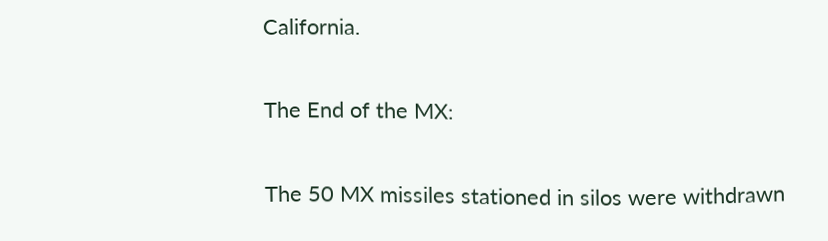California.

The End of the MX:

The 50 MX missiles stationed in silos were withdrawn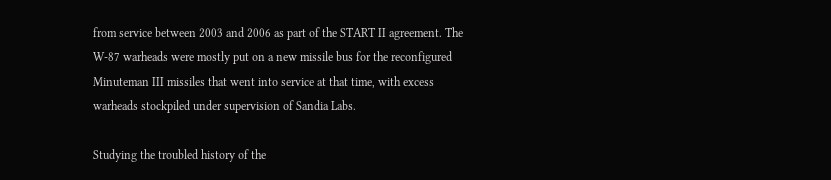from service between 2003 and 2006 as part of the START II agreement. The W-87 warheads were mostly put on a new missile bus for the reconfigured Minuteman III missiles that went into service at that time, with excess warheads stockpiled under supervision of Sandia Labs.

Studying the troubled history of the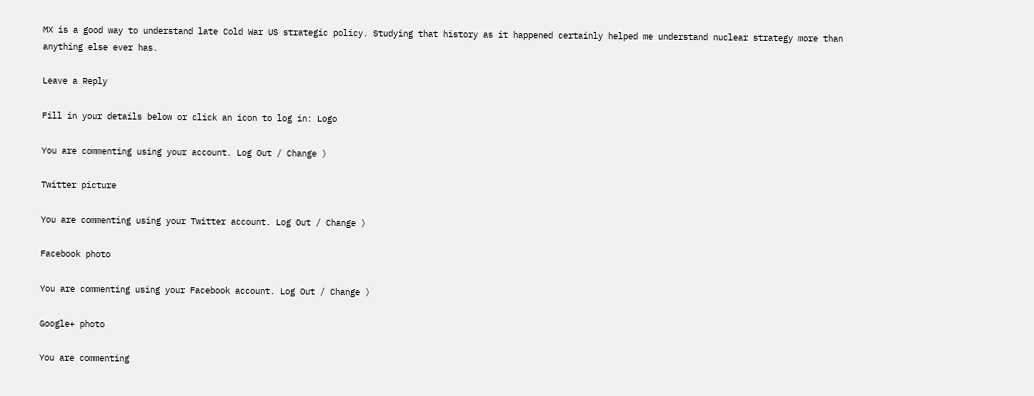MX is a good way to understand late Cold War US strategic policy. Studying that history as it happened certainly helped me understand nuclear strategy more than anything else ever has.

Leave a Reply

Fill in your details below or click an icon to log in: Logo

You are commenting using your account. Log Out / Change )

Twitter picture

You are commenting using your Twitter account. Log Out / Change )

Facebook photo

You are commenting using your Facebook account. Log Out / Change )

Google+ photo

You are commenting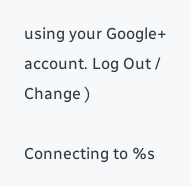using your Google+ account. Log Out / Change )

Connecting to %s